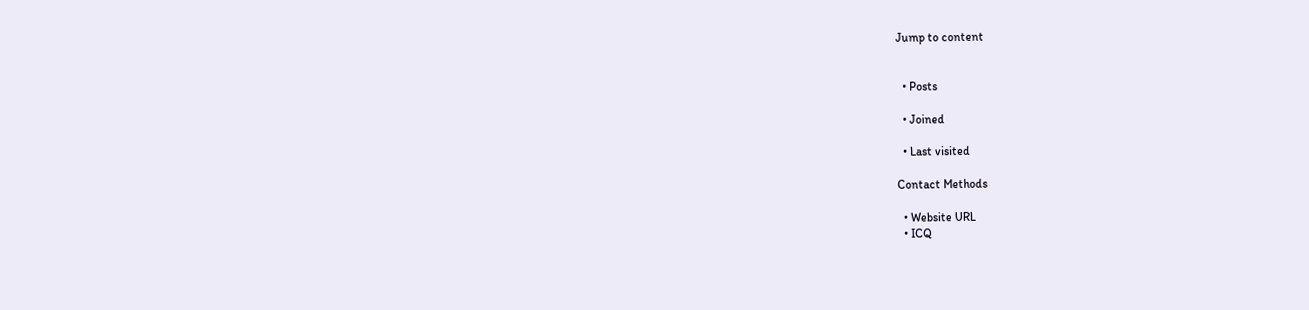Jump to content


  • Posts

  • Joined

  • Last visited

Contact Methods

  • Website URL
  • ICQ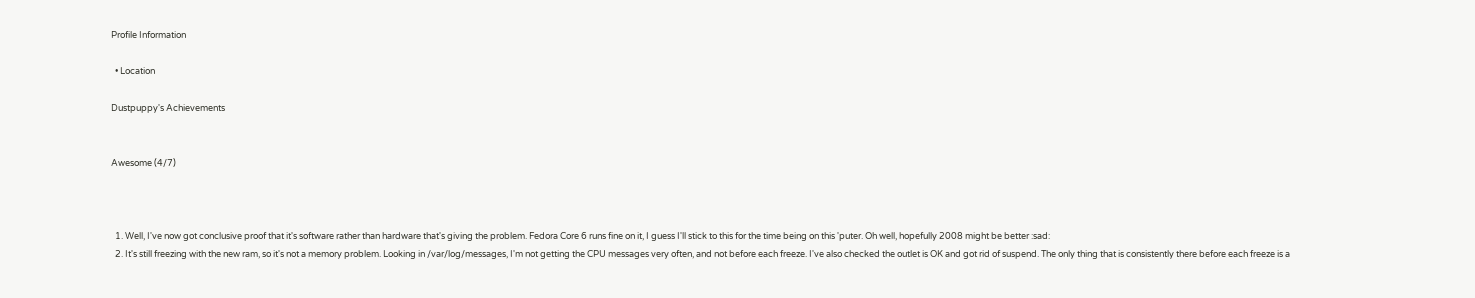Profile Information

  • Location

Dustpuppy's Achievements


Awesome (4/7)



  1. Well, I've now got conclusive proof that it's software rather than hardware that's giving the problem. Fedora Core 6 runs fine on it, I guess I'll stick to this for the time being on this 'puter. Oh well, hopefully 2008 might be better :sad:
  2. It's still freezing with the new ram, so it's not a memory problem. Looking in /var/log/messages, I'm not getting the CPU messages very often, and not before each freeze. I've also checked the outlet is OK and got rid of suspend. The only thing that is consistently there before each freeze is a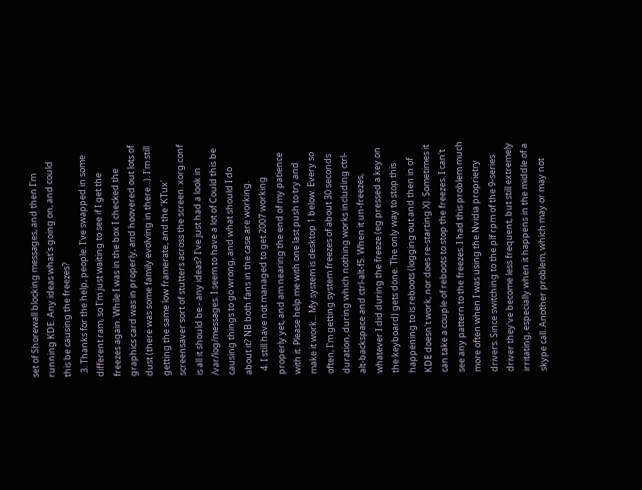set of Shorewall blocking messages, and then I'm running KDE. Any ideas what's going on, and could this be causing the freezes?
  3. Thanks for the help, people. I've swapped in some different ram, so I'm just waiting to see if I get the freezes again. While I was in the box I checked the graphics card was in properly, and hoovered out lots of dust (there was some family evolving in there...). I'm still getting the same low framerate, and the 'KTux' screensaver sort of stutters across the screen. xorg.conf is all it should be - any ideas? I've just had a look in /var/log/messages. I seem to have a lot of Could this be causing things to go wrong, and what should I do about it? NB both fans in the case are working.
  4. I still have not managed to get 2007 working properly yet, and am nearing the end of my patience with it. Please help me with one last push to try and make it work... My system is desktop 1 below. Every so often, I'm getting system freezes of about 30 seconds duration, during which nothing works including ctrl-alt-backspace and ctrl-alt-f5. When it un-freezes, whatever I did during the freeze (eg pressed a key on the keyboard) gets done. The only way to stop this happening to is reboots (logging out and then in of KDE doesn't work, nor does re-starting X). Sometimes it can take a couple of reboots to stop the freezes. I can't see any pattern to the freezes. I had this problem much more often when I was using the Nvidia proprietry drivers. Since switching to the plf rpm of the 9-series driver they've become less frequent, but still extremely irritating, especially when it happens in the middle of a skype call. Another problem, which may or may not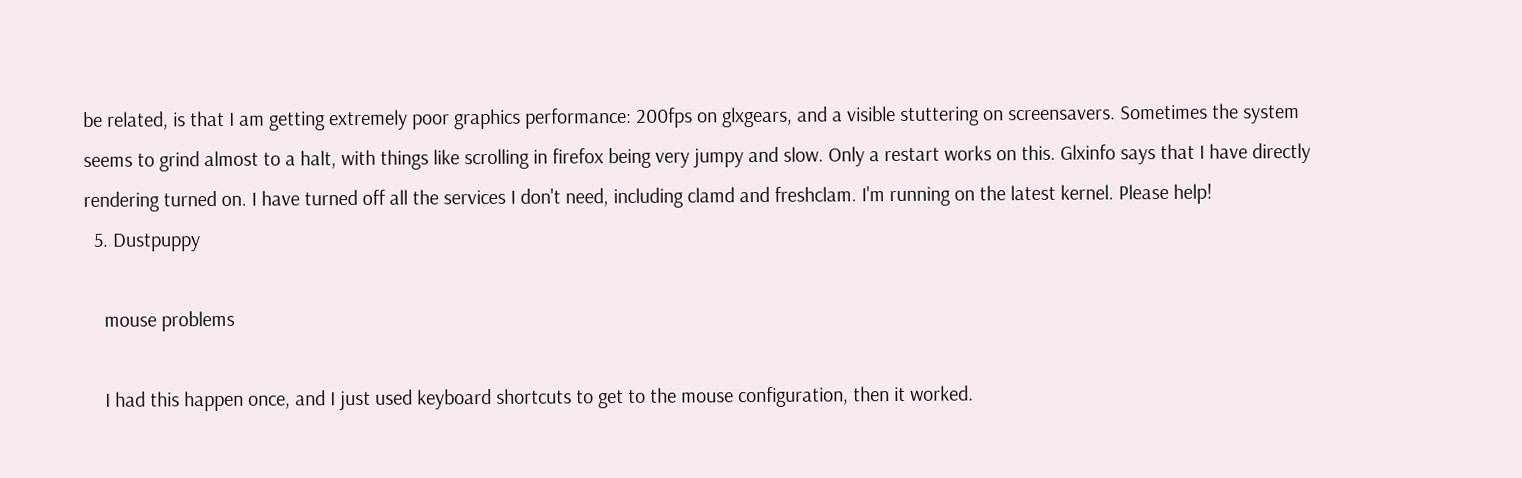be related, is that I am getting extremely poor graphics performance: 200fps on glxgears, and a visible stuttering on screensavers. Sometimes the system seems to grind almost to a halt, with things like scrolling in firefox being very jumpy and slow. Only a restart works on this. Glxinfo says that I have directly rendering turned on. I have turned off all the services I don't need, including clamd and freshclam. I'm running on the latest kernel. Please help!
  5. Dustpuppy

    mouse problems

    I had this happen once, and I just used keyboard shortcuts to get to the mouse configuration, then it worked.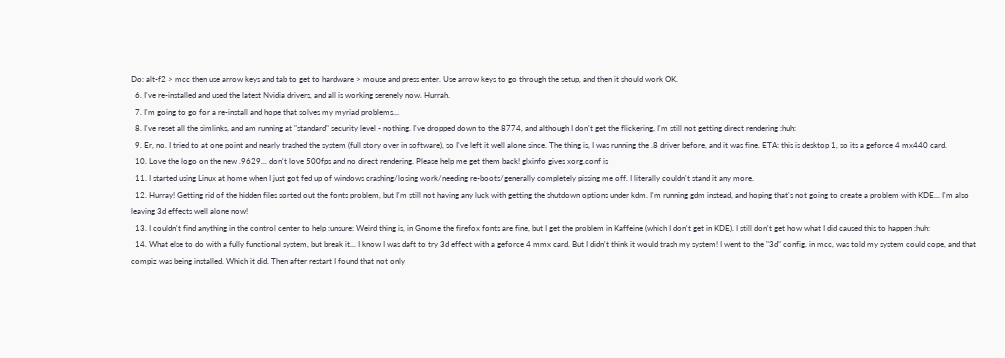Do: alt-f2 > mcc then use arrow keys and tab to get to hardware > mouse and press enter. Use arrow keys to go through the setup, and then it should work OK.
  6. I've re-installed and used the latest Nvidia drivers, and all is working serenely now. Hurrah.
  7. I'm going to go for a re-install and hope that solves my myriad problems...
  8. I've reset all the simlinks, and am running at "standard" security level - nothing. I've dropped down to the 8774, and although I don't get the flickering, I'm still not getting direct rendering :huh:
  9. Er, no. I tried to at one point and nearly trashed the system (full story over in software), so I've left it well alone since. The thing is, I was running the .8 driver before, and it was fine. ETA: this is desktop 1, so its a geforce 4 mx440 card.
  10. Love the logo on the new .9629... don't love 500fps and no direct rendering. Please help me get them back! glxinfo gives xorg.conf is
  11. I started using Linux at home when I just got fed up of windows crashing/losing work/needing re-boots/generally completely pissing me off. I literally couldn't stand it any more.
  12. Hurray! Getting rid of the hidden files sorted out the fonts problem, but I'm still not having any luck with getting the shutdown options under kdm. I'm running gdm instead, and hoping that's not going to create a problem with KDE... I'm also leaving 3d effects well alone now!
  13. I couldn't find anything in the control center to help :unsure: Weird thing is, in Gnome the firefox fonts are fine, but I get the problem in Kaffeine (which I don't get in KDE). I still don't get how what I did caused this to happen :huh:
  14. What else to do with a fully functional system, but break it... I know I was daft to try 3d effect with a geforce 4 mmx card. But I didn't think it would trash my system! I went to the "3d" config. in mcc, was told my system could cope, and that compiz was being installed. Which it did. Then after restart I found that not only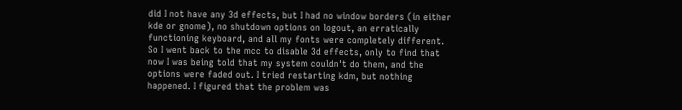did I not have any 3d effects, but I had no window borders (in either kde or gnome), no shutdown options on logout, an erratically functioning keyboard, and all my fonts were completely different. So I went back to the mcc to disable 3d effects, only to find that now I was being told that my system couldn't do them, and the options were faded out. I tried restarting kdm, but nothing happened. I figured that the problem was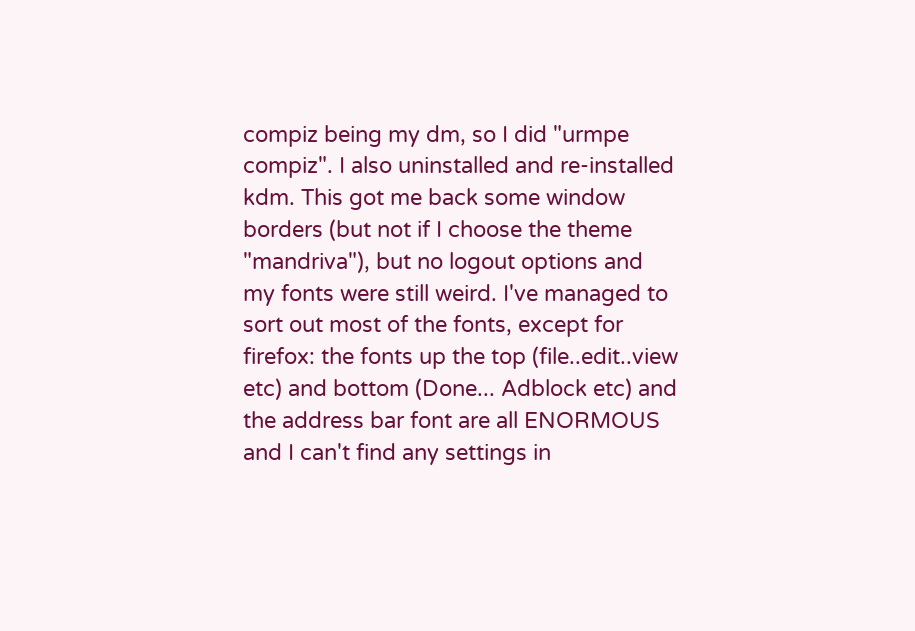compiz being my dm, so I did "urmpe compiz". I also uninstalled and re-installed kdm. This got me back some window borders (but not if I choose the theme "mandriva"), but no logout options and my fonts were still weird. I've managed to sort out most of the fonts, except for firefox: the fonts up the top (file..edit..view etc) and bottom (Done... Adblock etc) and the address bar font are all ENORMOUS and I can't find any settings in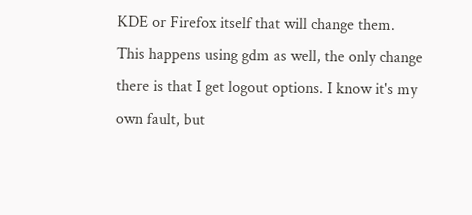KDE or Firefox itself that will change them. This happens using gdm as well, the only change there is that I get logout options. I know it's my own fault, but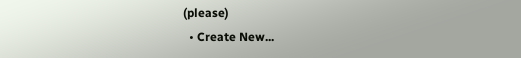(please)
  • Create New...